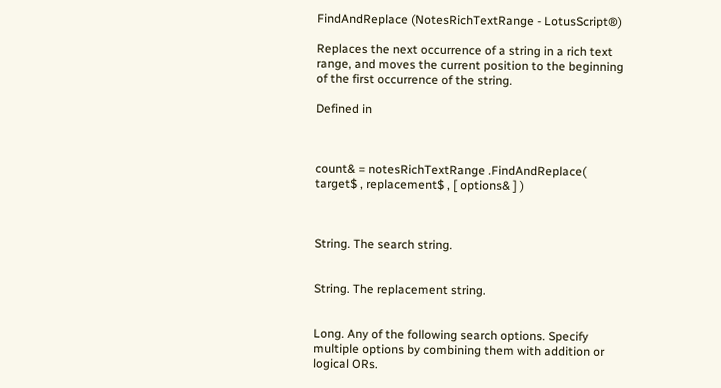FindAndReplace (NotesRichTextRange - LotusScript®)

Replaces the next occurrence of a string in a rich text range, and moves the current position to the beginning of the first occurrence of the string.

Defined in



count& = notesRichTextRange .FindAndReplace( target$ , replacement$ , [ options& ] )



String. The search string.


String. The replacement string.


Long. Any of the following search options. Specify multiple options by combining them with addition or logical ORs.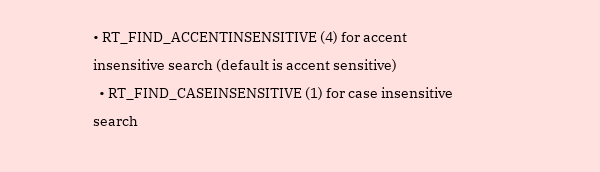• RT_FIND_ACCENTINSENSITIVE (4) for accent insensitive search (default is accent sensitive)
  • RT_FIND_CASEINSENSITIVE (1) for case insensitive search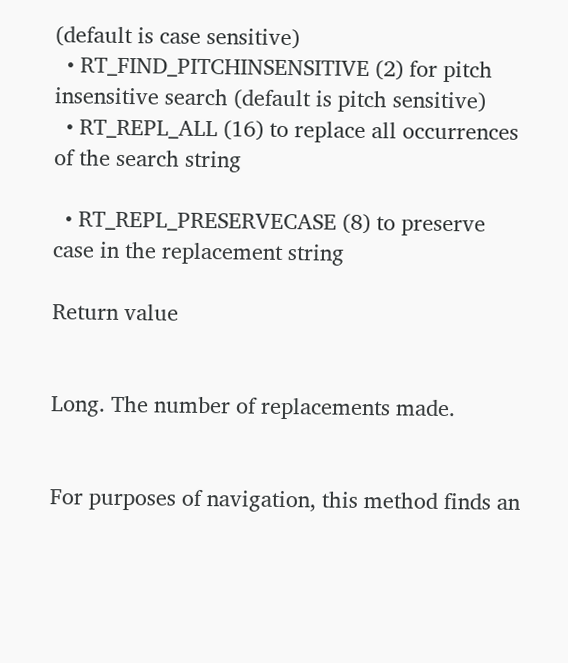(default is case sensitive)
  • RT_FIND_PITCHINSENSITIVE (2) for pitch insensitive search (default is pitch sensitive)
  • RT_REPL_ALL (16) to replace all occurrences of the search string

  • RT_REPL_PRESERVECASE (8) to preserve case in the replacement string

Return value


Long. The number of replacements made.


For purposes of navigation, this method finds an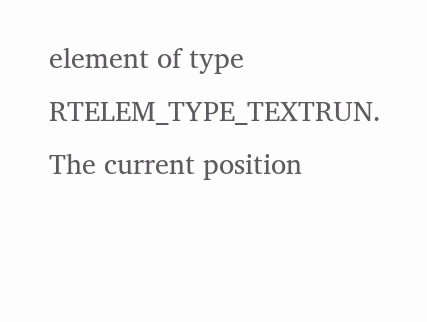element of type RTELEM_TYPE_TEXTRUN. The current position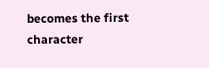becomes the first character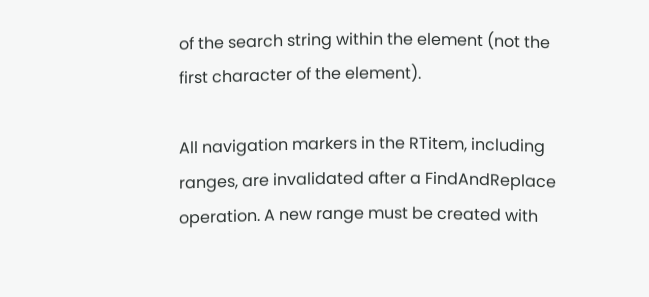of the search string within the element (not the first character of the element).

All navigation markers in the RTitem, including ranges, are invalidated after a FindAndReplace operation. A new range must be created with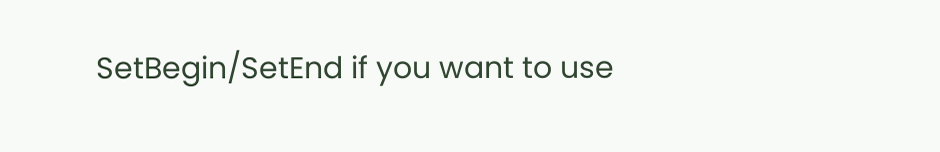SetBegin/SetEnd if you want to use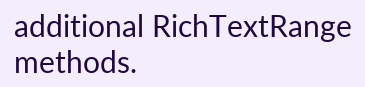additional RichTextRange methods.